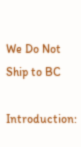We Do Not Ship to BC

Introduction: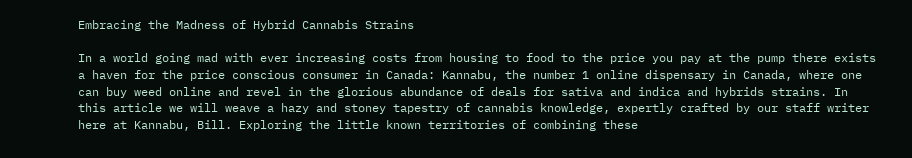Embracing the Madness of Hybrid Cannabis Strains

In a world going mad with ever increasing costs from housing to food to the price you pay at the pump there exists a haven for the price conscious consumer in Canada: Kannabu, the number 1 online dispensary in Canada, where one can buy weed online and revel in the glorious abundance of deals for sativa and indica and hybrids strains. In this article we will weave a hazy and stoney tapestry of cannabis knowledge, expertly crafted by our staff writer here at Kannabu, Bill. Exploring the little known territories of combining these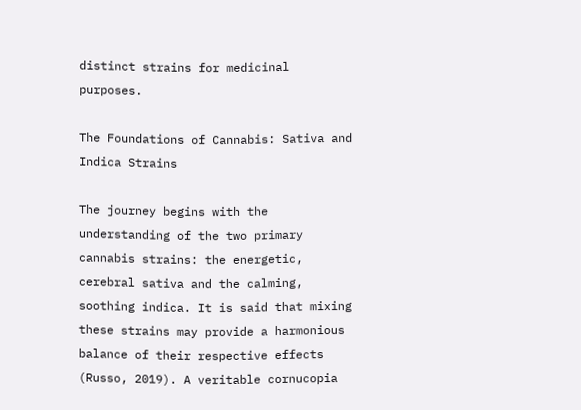distinct strains for medicinal purposes.

The Foundations of Cannabis: Sativa and Indica Strains

The journey begins with the understanding of the two primary cannabis strains: the energetic, cerebral sativa and the calming, soothing indica. It is said that mixing these strains may provide a harmonious balance of their respective effects (Russo, 2019). A veritable cornucopia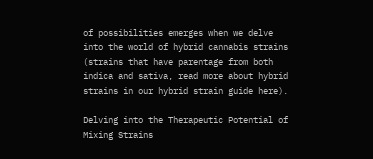of possibilities emerges when we delve into the world of hybrid cannabis strains (strains that have parentage from both indica and sativa, read more about hybrid strains in our hybrid strain guide here).

Delving into the Therapeutic Potential of Mixing Strains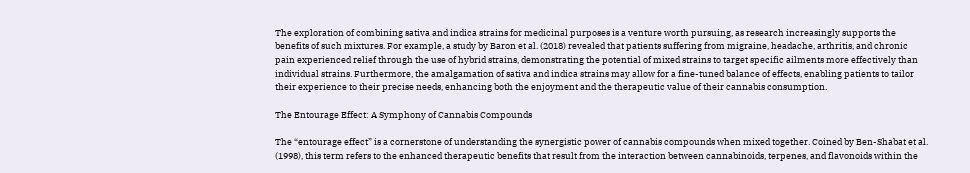The exploration of combining sativa and indica strains for medicinal purposes is a venture worth pursuing, as research increasingly supports the benefits of such mixtures. For example, a study by Baron et al. (2018) revealed that patients suffering from migraine, headache, arthritis, and chronic pain experienced relief through the use of hybrid strains, demonstrating the potential of mixed strains to target specific ailments more effectively than individual strains. Furthermore, the amalgamation of sativa and indica strains may allow for a fine-tuned balance of effects, enabling patients to tailor their experience to their precise needs, enhancing both the enjoyment and the therapeutic value of their cannabis consumption.

The Entourage Effect: A Symphony of Cannabis Compounds

The “entourage effect” is a cornerstone of understanding the synergistic power of cannabis compounds when mixed together. Coined by Ben-Shabat et al. (1998), this term refers to the enhanced therapeutic benefits that result from the interaction between cannabinoids, terpenes, and flavonoids within the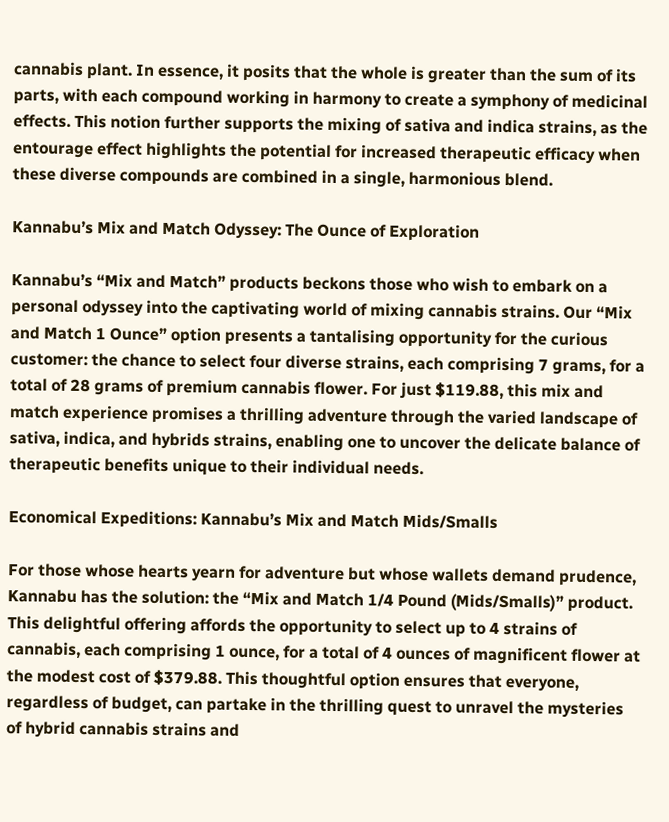cannabis plant. In essence, it posits that the whole is greater than the sum of its parts, with each compound working in harmony to create a symphony of medicinal effects. This notion further supports the mixing of sativa and indica strains, as the entourage effect highlights the potential for increased therapeutic efficacy when these diverse compounds are combined in a single, harmonious blend.

Kannabu’s Mix and Match Odyssey: The Ounce of Exploration

Kannabu’s “Mix and Match” products beckons those who wish to embark on a personal odyssey into the captivating world of mixing cannabis strains. Our “Mix and Match 1 Ounce” option presents a tantalising opportunity for the curious customer: the chance to select four diverse strains, each comprising 7 grams, for a total of 28 grams of premium cannabis flower. For just $119.88, this mix and match experience promises a thrilling adventure through the varied landscape of sativa, indica, and hybrids strains, enabling one to uncover the delicate balance of therapeutic benefits unique to their individual needs.

Economical Expeditions: Kannabu’s Mix and Match Mids/Smalls

For those whose hearts yearn for adventure but whose wallets demand prudence, Kannabu has the solution: the “Mix and Match 1/4 Pound (Mids/Smalls)” product. This delightful offering affords the opportunity to select up to 4 strains of cannabis, each comprising 1 ounce, for a total of 4 ounces of magnificent flower at the modest cost of $379.88. This thoughtful option ensures that everyone, regardless of budget, can partake in the thrilling quest to unravel the mysteries of hybrid cannabis strains and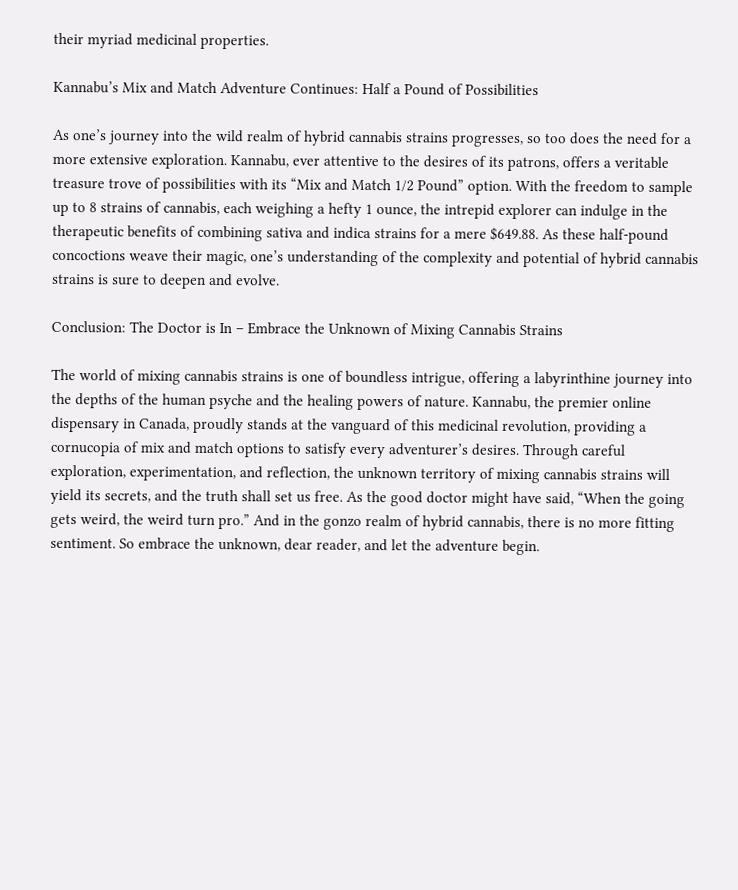their myriad medicinal properties.

Kannabu’s Mix and Match Adventure Continues: Half a Pound of Possibilities

As one’s journey into the wild realm of hybrid cannabis strains progresses, so too does the need for a more extensive exploration. Kannabu, ever attentive to the desires of its patrons, offers a veritable treasure trove of possibilities with its “Mix and Match 1/2 Pound” option. With the freedom to sample up to 8 strains of cannabis, each weighing a hefty 1 ounce, the intrepid explorer can indulge in the therapeutic benefits of combining sativa and indica strains for a mere $649.88. As these half-pound concoctions weave their magic, one’s understanding of the complexity and potential of hybrid cannabis strains is sure to deepen and evolve.

Conclusion: The Doctor is In – Embrace the Unknown of Mixing Cannabis Strains

The world of mixing cannabis strains is one of boundless intrigue, offering a labyrinthine journey into the depths of the human psyche and the healing powers of nature. Kannabu, the premier online dispensary in Canada, proudly stands at the vanguard of this medicinal revolution, providing a cornucopia of mix and match options to satisfy every adventurer’s desires. Through careful exploration, experimentation, and reflection, the unknown territory of mixing cannabis strains will yield its secrets, and the truth shall set us free. As the good doctor might have said, “When the going gets weird, the weird turn pro.” And in the gonzo realm of hybrid cannabis, there is no more fitting sentiment. So embrace the unknown, dear reader, and let the adventure begin.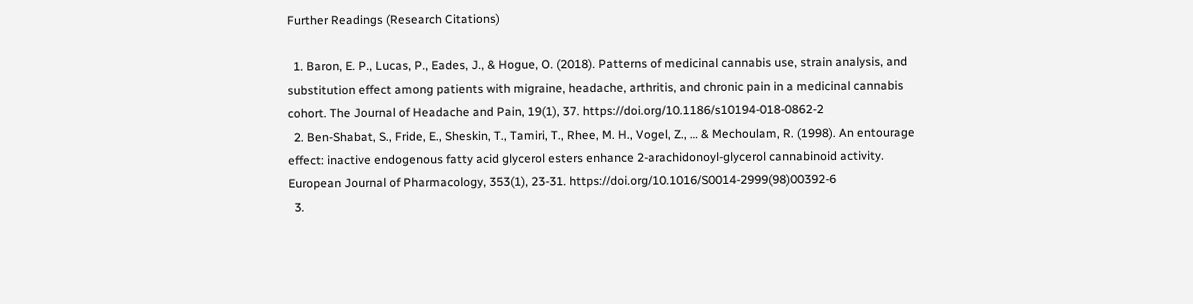Further Readings (Research Citations)

  1. Baron, E. P., Lucas, P., Eades, J., & Hogue, O. (2018). Patterns of medicinal cannabis use, strain analysis, and substitution effect among patients with migraine, headache, arthritis, and chronic pain in a medicinal cannabis cohort. The Journal of Headache and Pain, 19(1), 37. https://doi.org/10.1186/s10194-018-0862-2
  2. Ben-Shabat, S., Fride, E., Sheskin, T., Tamiri, T., Rhee, M. H., Vogel, Z., … & Mechoulam, R. (1998). An entourage effect: inactive endogenous fatty acid glycerol esters enhance 2-arachidonoyl-glycerol cannabinoid activity. European Journal of Pharmacology, 353(1), 23-31. https://doi.org/10.1016/S0014-2999(98)00392-6
  3.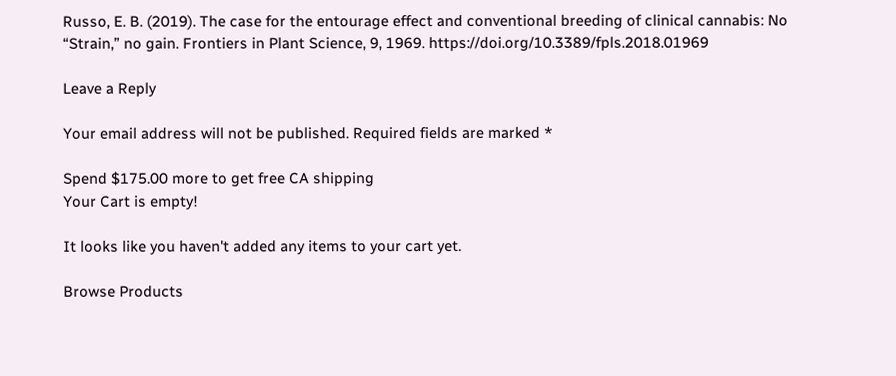Russo, E. B. (2019). The case for the entourage effect and conventional breeding of clinical cannabis: No “Strain,” no gain. Frontiers in Plant Science, 9, 1969. https://doi.org/10.3389/fpls.2018.01969

Leave a Reply

Your email address will not be published. Required fields are marked *

Spend $175.00 more to get free CA shipping
Your Cart is empty!

It looks like you haven't added any items to your cart yet.

Browse Products